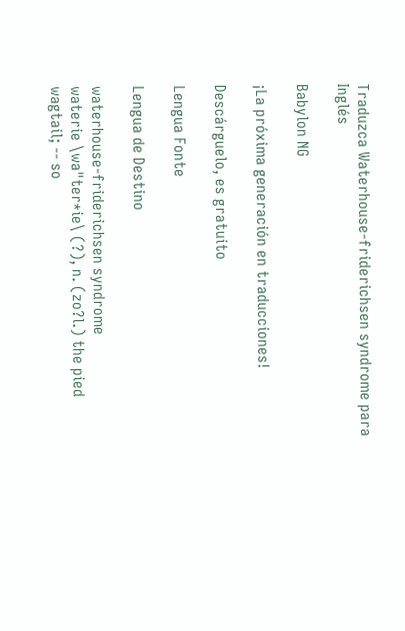Traduzca Waterhouse-friderichsen syndrome para Inglés

Babylon NG

¡La próxima generación en traducciones!

Descárguelo, es gratuito

Lengua Fonte

Lengua de Destino

waterhouse-friderichsen syndrome
waterie \wa"ter*ie\ (?), n. (zo?l.) the pied wagtail; -- so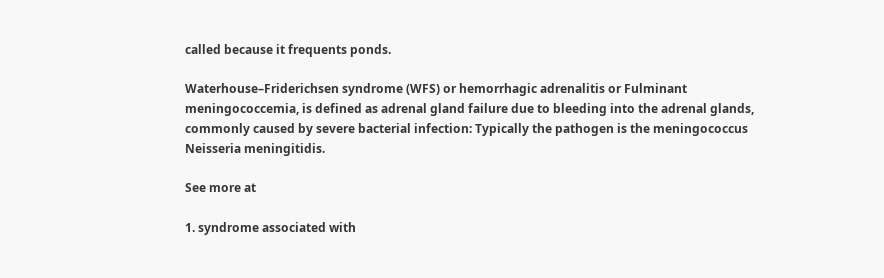called because it frequents ponds.

Waterhouse–Friderichsen syndrome (WFS) or hemorrhagic adrenalitis or Fulminant meningococcemia, is defined as adrenal gland failure due to bleeding into the adrenal glands, commonly caused by severe bacterial infection: Typically the pathogen is the meningococcus Neisseria meningitidis.

See more at

1. syndrome associated with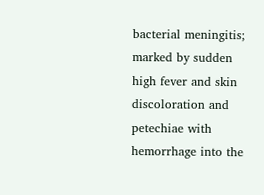bacterial meningitis; marked by sudden high fever and skin discoloration and petechiae with hemorrhage into the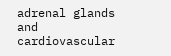adrenal glands and cardiovascular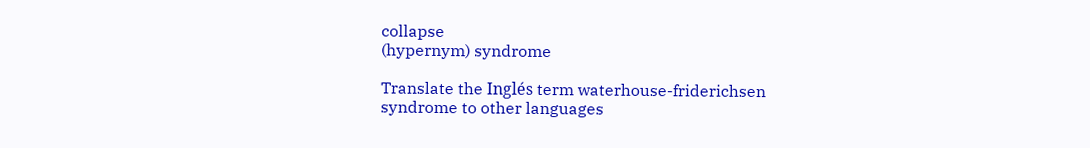collapse
(hypernym) syndrome

Translate the Inglés term waterhouse-friderichsen syndrome to other languages